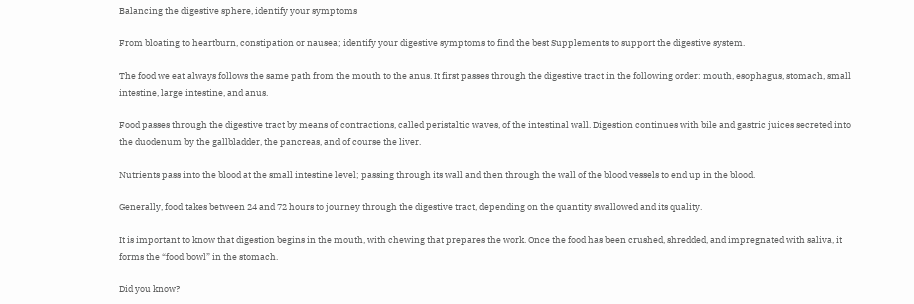Balancing the digestive sphere, identify your symptoms

From bloating to heartburn, constipation or nausea; identify your digestive symptoms to find the best Supplements to support the digestive system.

The food we eat always follows the same path from the mouth to the anus. It first passes through the digestive tract in the following order: mouth, esophagus, stomach, small intestine, large intestine, and anus.

Food passes through the digestive tract by means of contractions, called peristaltic waves, of the intestinal wall. Digestion continues with bile and gastric juices secreted into the duodenum by the gallbladder, the pancreas, and of course the liver.

Nutrients pass into the blood at the small intestine level; passing through its wall and then through the wall of the blood vessels to end up in the blood.

Generally, food takes between 24 and 72 hours to journey through the digestive tract, depending on the quantity swallowed and its quality.

It is important to know that digestion begins in the mouth, with chewing that prepares the work. Once the food has been crushed, shredded, and impregnated with saliva, it forms the “food bowl” in the stomach.

Did you know?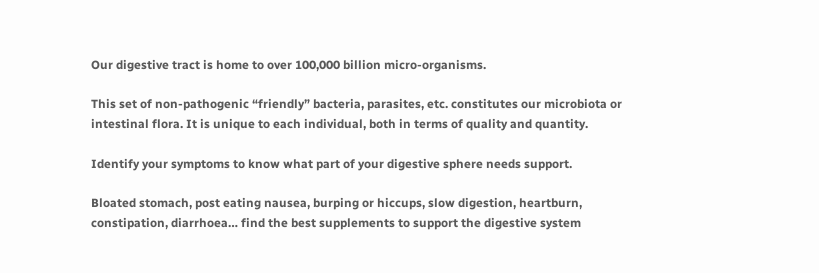Our digestive tract is home to over 100,000 billion micro-organisms.

This set of non-pathogenic “friendly” bacteria, parasites, etc. constitutes our microbiota or intestinal flora. It is unique to each individual, both in terms of quality and quantity.

Identify your symptoms to know what part of your digestive sphere needs support.

Bloated stomach, post eating nausea, burping or hiccups, slow digestion, heartburn, constipation, diarrhoea… find the best supplements to support the digestive system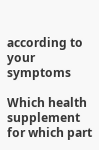according to your symptoms

Which health supplement for which part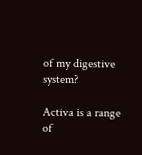of my digestive system?

Activa is a range of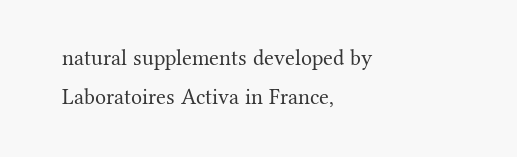natural supplements developed by Laboratoires Activa in France,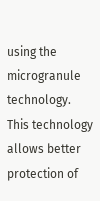using the microgranule technology. This technology allows better protection of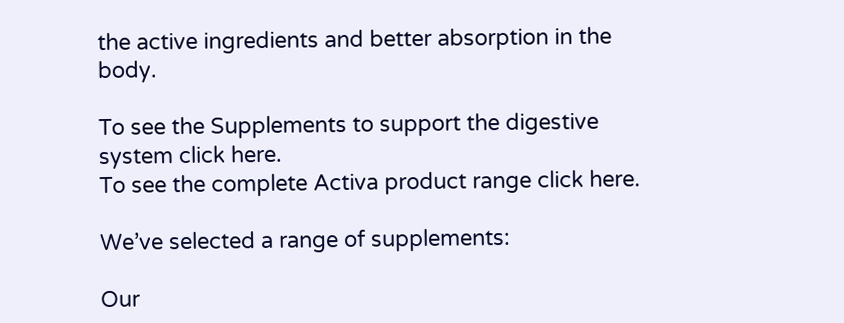the active ingredients and better absorption in the body.

To see the Supplements to support the digestive system click here.
To see the complete Activa product range click here.

We’ve selected a range of supplements:

Our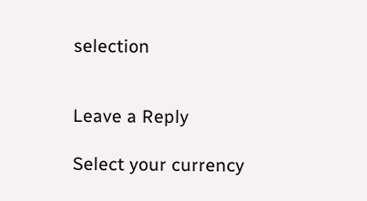selection


Leave a Reply

Select your currency